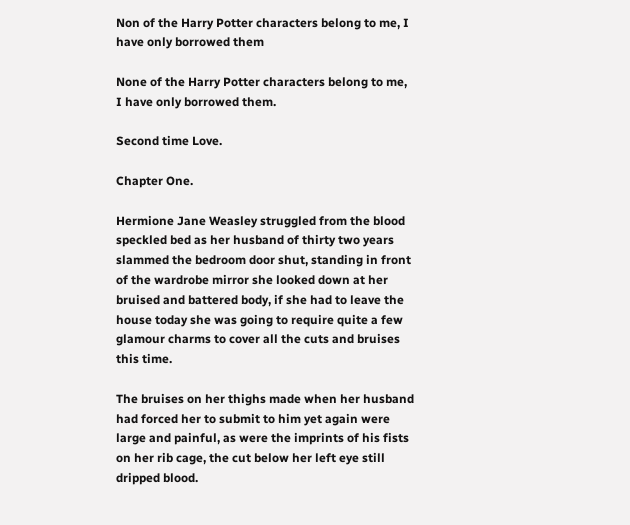Non of the Harry Potter characters belong to me, I have only borrowed them

None of the Harry Potter characters belong to me, I have only borrowed them.

Second time Love.

Chapter One.

Hermione Jane Weasley struggled from the blood speckled bed as her husband of thirty two years slammed the bedroom door shut, standing in front of the wardrobe mirror she looked down at her bruised and battered body, if she had to leave the house today she was going to require quite a few glamour charms to cover all the cuts and bruises this time.

The bruises on her thighs made when her husband had forced her to submit to him yet again were large and painful, as were the imprints of his fists on her rib cage, the cut below her left eye still dripped blood.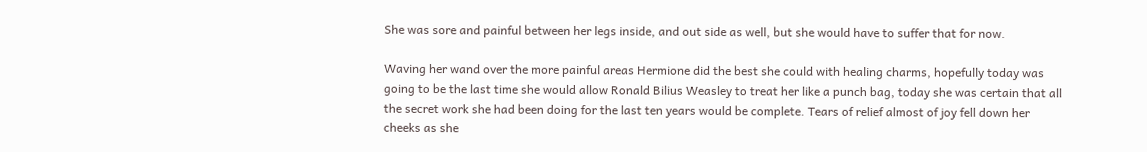She was sore and painful between her legs inside, and out side as well, but she would have to suffer that for now.

Waving her wand over the more painful areas Hermione did the best she could with healing charms, hopefully today was going to be the last time she would allow Ronald Bilius Weasley to treat her like a punch bag, today she was certain that all the secret work she had been doing for the last ten years would be complete. Tears of relief almost of joy fell down her cheeks as she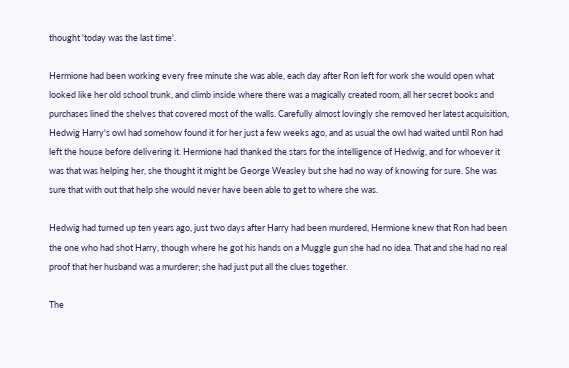thought 'today was the last time'.

Hermione had been working every free minute she was able, each day after Ron left for work she would open what looked like her old school trunk, and climb inside where there was a magically created room, all her secret books and purchases lined the shelves that covered most of the walls. Carefully almost lovingly she removed her latest acquisition, Hedwig Harry's owl had somehow found it for her just a few weeks ago, and as usual the owl had waited until Ron had left the house before delivering it. Hermione had thanked the stars for the intelligence of Hedwig, and for whoever it was that was helping her, she thought it might be George Weasley but she had no way of knowing for sure. She was sure that with out that help she would never have been able to get to where she was.

Hedwig had turned up ten years ago, just two days after Harry had been murdered, Hermione knew that Ron had been the one who had shot Harry, though where he got his hands on a Muggle gun she had no idea. That and she had no real proof that her husband was a murderer; she had just put all the clues together.

The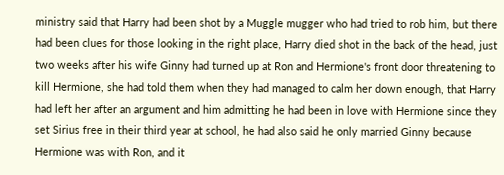ministry said that Harry had been shot by a Muggle mugger who had tried to rob him, but there had been clues for those looking in the right place, Harry died shot in the back of the head, just two weeks after his wife Ginny had turned up at Ron and Hermione's front door threatening to kill Hermione, she had told them when they had managed to calm her down enough, that Harry had left her after an argument and him admitting he had been in love with Hermione since they set Sirius free in their third year at school, he had also said he only married Ginny because Hermione was with Ron, and it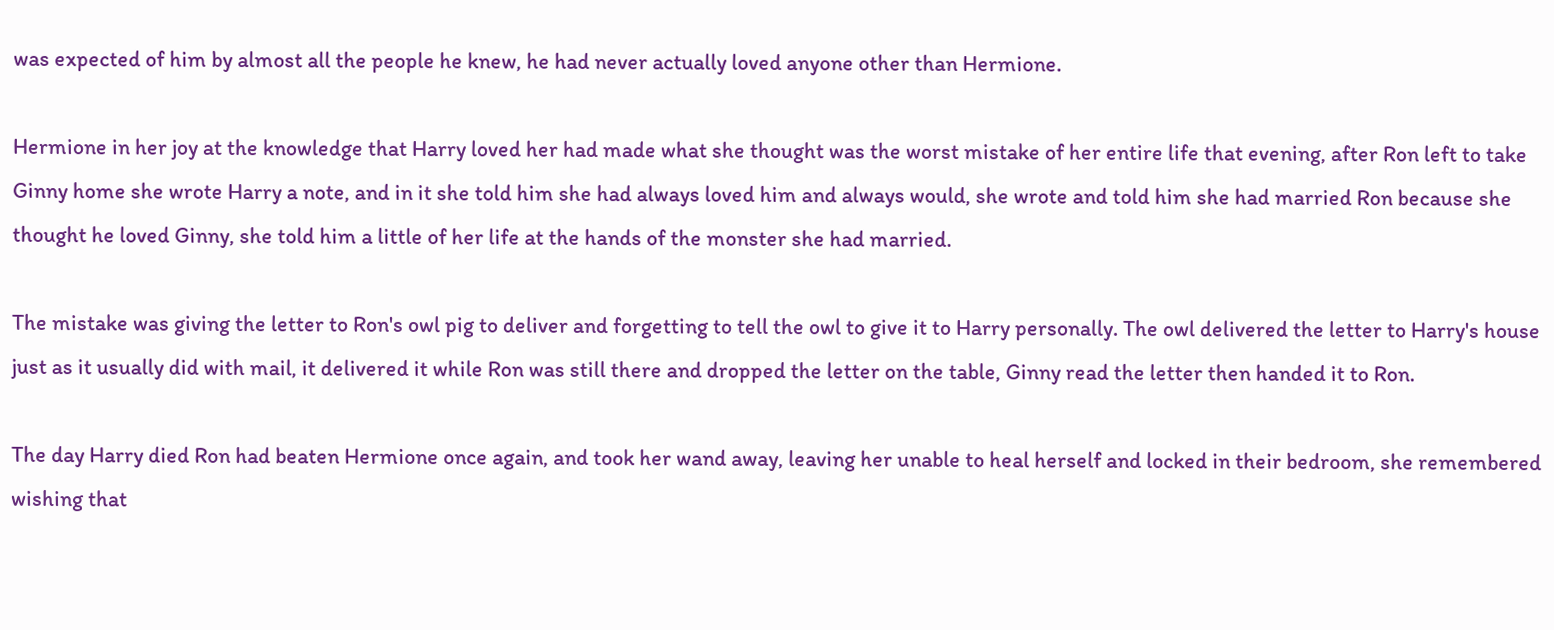was expected of him by almost all the people he knew, he had never actually loved anyone other than Hermione.

Hermione in her joy at the knowledge that Harry loved her had made what she thought was the worst mistake of her entire life that evening, after Ron left to take Ginny home she wrote Harry a note, and in it she told him she had always loved him and always would, she wrote and told him she had married Ron because she thought he loved Ginny, she told him a little of her life at the hands of the monster she had married.

The mistake was giving the letter to Ron's owl pig to deliver and forgetting to tell the owl to give it to Harry personally. The owl delivered the letter to Harry's house just as it usually did with mail, it delivered it while Ron was still there and dropped the letter on the table, Ginny read the letter then handed it to Ron.

The day Harry died Ron had beaten Hermione once again, and took her wand away, leaving her unable to heal herself and locked in their bedroom, she remembered wishing that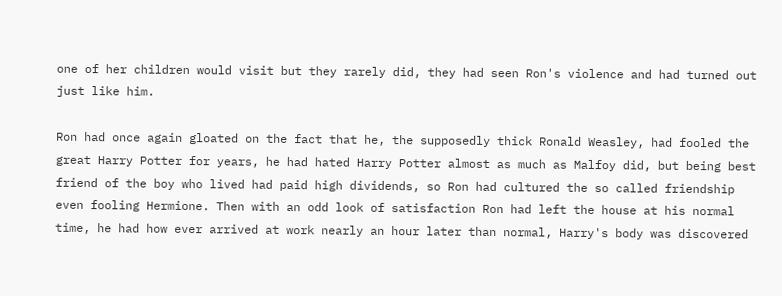one of her children would visit but they rarely did, they had seen Ron's violence and had turned out just like him.

Ron had once again gloated on the fact that he, the supposedly thick Ronald Weasley, had fooled the great Harry Potter for years, he had hated Harry Potter almost as much as Malfoy did, but being best friend of the boy who lived had paid high dividends, so Ron had cultured the so called friendship even fooling Hermione. Then with an odd look of satisfaction Ron had left the house at his normal time, he had how ever arrived at work nearly an hour later than normal, Harry's body was discovered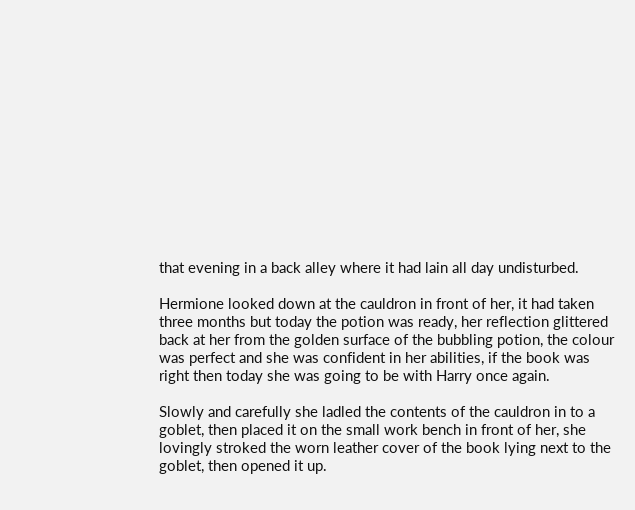that evening in a back alley where it had lain all day undisturbed.

Hermione looked down at the cauldron in front of her, it had taken three months but today the potion was ready, her reflection glittered back at her from the golden surface of the bubbling potion, the colour was perfect and she was confident in her abilities, if the book was right then today she was going to be with Harry once again.

Slowly and carefully she ladled the contents of the cauldron in to a goblet, then placed it on the small work bench in front of her, she lovingly stroked the worn leather cover of the book lying next to the goblet, then opened it up.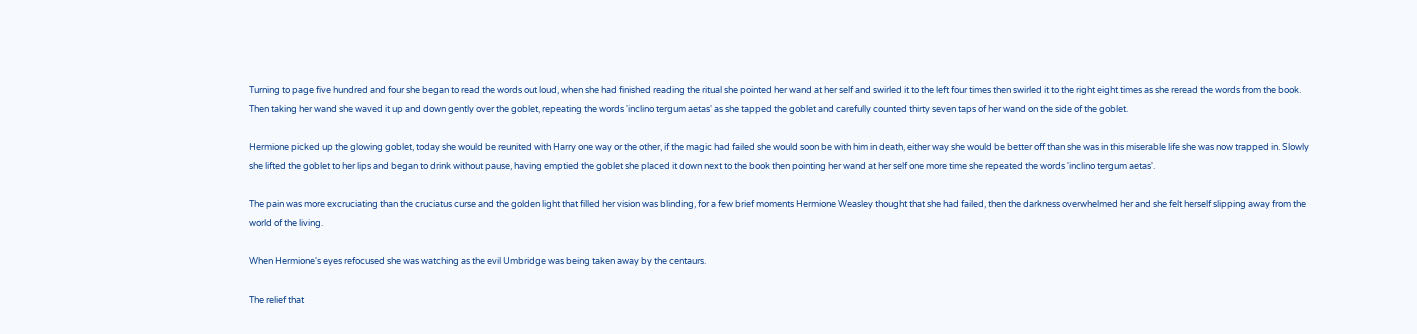Turning to page five hundred and four she began to read the words out loud, when she had finished reading the ritual she pointed her wand at her self and swirled it to the left four times then swirled it to the right eight times as she reread the words from the book. Then taking her wand she waved it up and down gently over the goblet, repeating the words 'inclino tergum aetas' as she tapped the goblet and carefully counted thirty seven taps of her wand on the side of the goblet.

Hermione picked up the glowing goblet, today she would be reunited with Harry one way or the other, if the magic had failed she would soon be with him in death, either way she would be better off than she was in this miserable life she was now trapped in. Slowly she lifted the goblet to her lips and began to drink without pause, having emptied the goblet she placed it down next to the book then pointing her wand at her self one more time she repeated the words 'inclino tergum aetas'.

The pain was more excruciating than the cruciatus curse and the golden light that filled her vision was blinding, for a few brief moments Hermione Weasley thought that she had failed, then the darkness overwhelmed her and she felt herself slipping away from the world of the living.

When Hermione's eyes refocused she was watching as the evil Umbridge was being taken away by the centaurs.

The relief that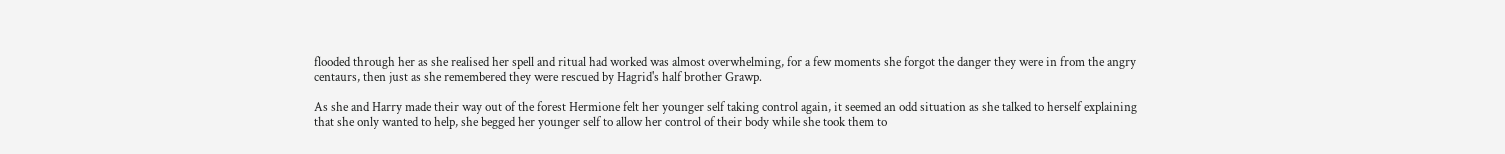flooded through her as she realised her spell and ritual had worked was almost overwhelming, for a few moments she forgot the danger they were in from the angry centaurs, then just as she remembered they were rescued by Hagrid's half brother Grawp.

As she and Harry made their way out of the forest Hermione felt her younger self taking control again, it seemed an odd situation as she talked to herself explaining that she only wanted to help, she begged her younger self to allow her control of their body while she took them to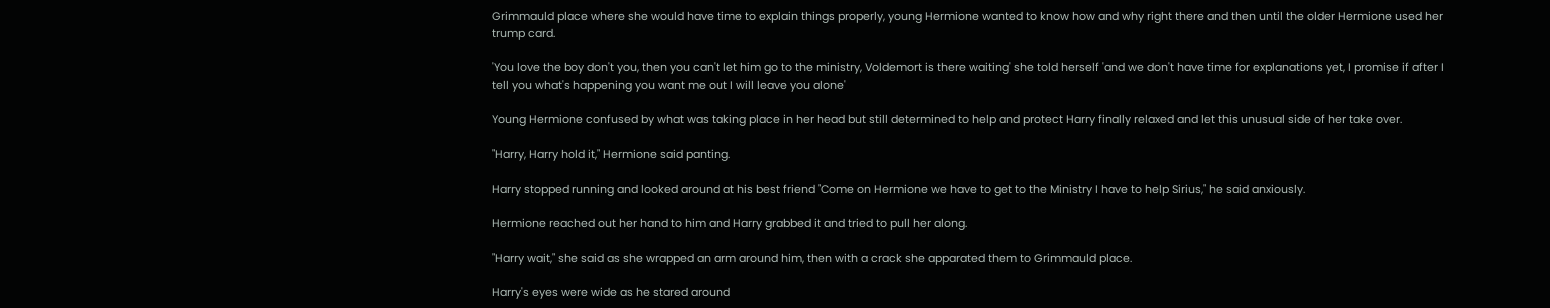Grimmauld place where she would have time to explain things properly, young Hermione wanted to know how and why right there and then until the older Hermione used her trump card.

'You love the boy don't you, then you can't let him go to the ministry, Voldemort is there waiting' she told herself 'and we don't have time for explanations yet, I promise if after I tell you what's happening you want me out I will leave you alone'

Young Hermione confused by what was taking place in her head but still determined to help and protect Harry finally relaxed and let this unusual side of her take over.

"Harry, Harry hold it," Hermione said panting.

Harry stopped running and looked around at his best friend "Come on Hermione we have to get to the Ministry I have to help Sirius," he said anxiously.

Hermione reached out her hand to him and Harry grabbed it and tried to pull her along.

"Harry wait," she said as she wrapped an arm around him, then with a crack she apparated them to Grimmauld place.

Harry's eyes were wide as he stared around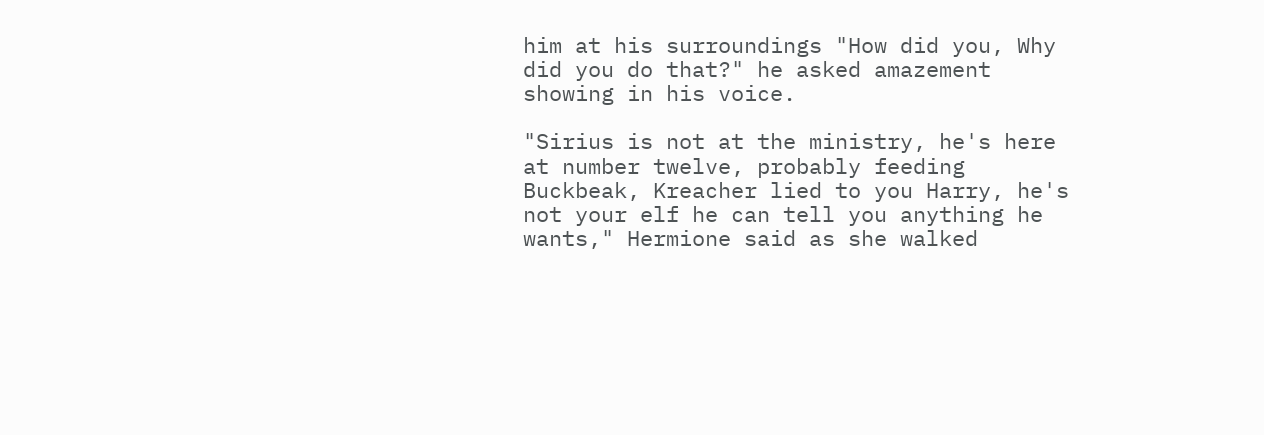him at his surroundings "How did you, Why did you do that?" he asked amazement showing in his voice.

"Sirius is not at the ministry, he's here at number twelve, probably feeding Buckbeak, Kreacher lied to you Harry, he's not your elf he can tell you anything he wants," Hermione said as she walked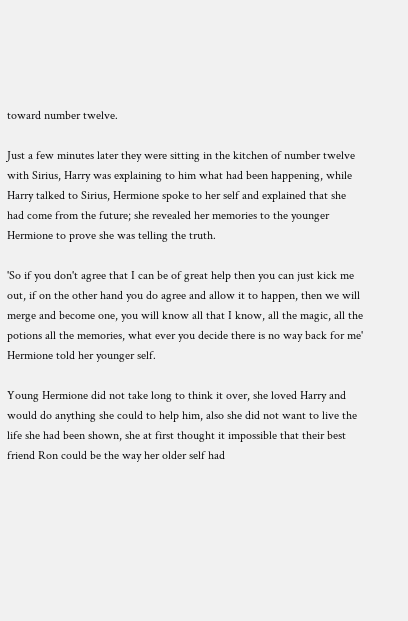toward number twelve.

Just a few minutes later they were sitting in the kitchen of number twelve with Sirius, Harry was explaining to him what had been happening, while Harry talked to Sirius, Hermione spoke to her self and explained that she had come from the future; she revealed her memories to the younger Hermione to prove she was telling the truth.

'So if you don't agree that I can be of great help then you can just kick me out, if on the other hand you do agree and allow it to happen, then we will merge and become one, you will know all that I know, all the magic, all the potions all the memories, what ever you decide there is no way back for me' Hermione told her younger self.

Young Hermione did not take long to think it over, she loved Harry and would do anything she could to help him, also she did not want to live the life she had been shown, she at first thought it impossible that their best friend Ron could be the way her older self had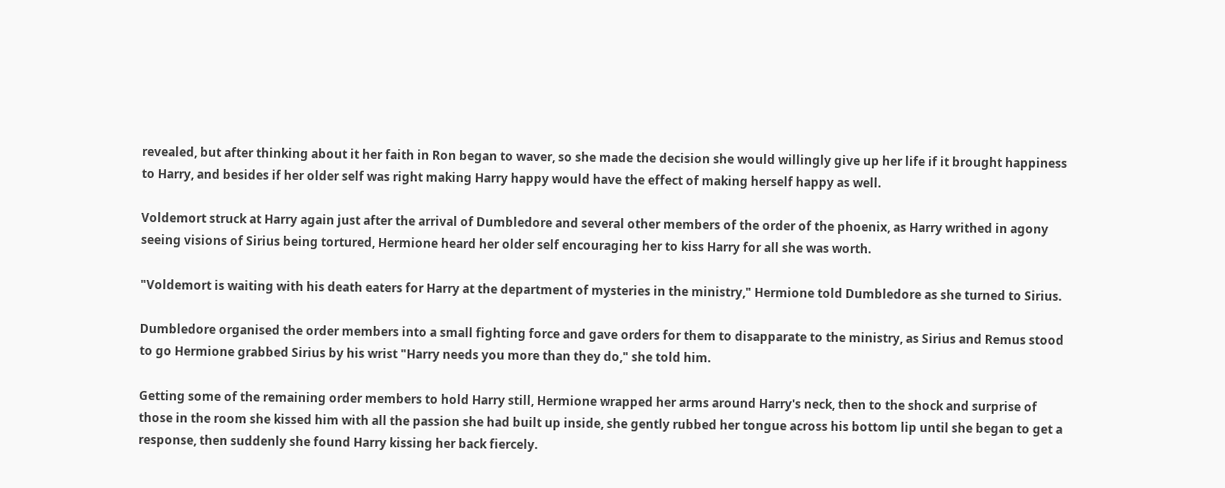revealed, but after thinking about it her faith in Ron began to waver, so she made the decision she would willingly give up her life if it brought happiness to Harry, and besides if her older self was right making Harry happy would have the effect of making herself happy as well.

Voldemort struck at Harry again just after the arrival of Dumbledore and several other members of the order of the phoenix, as Harry writhed in agony seeing visions of Sirius being tortured, Hermione heard her older self encouraging her to kiss Harry for all she was worth.

"Voldemort is waiting with his death eaters for Harry at the department of mysteries in the ministry," Hermione told Dumbledore as she turned to Sirius.

Dumbledore organised the order members into a small fighting force and gave orders for them to disapparate to the ministry, as Sirius and Remus stood to go Hermione grabbed Sirius by his wrist "Harry needs you more than they do," she told him.

Getting some of the remaining order members to hold Harry still, Hermione wrapped her arms around Harry's neck, then to the shock and surprise of those in the room she kissed him with all the passion she had built up inside, she gently rubbed her tongue across his bottom lip until she began to get a response, then suddenly she found Harry kissing her back fiercely.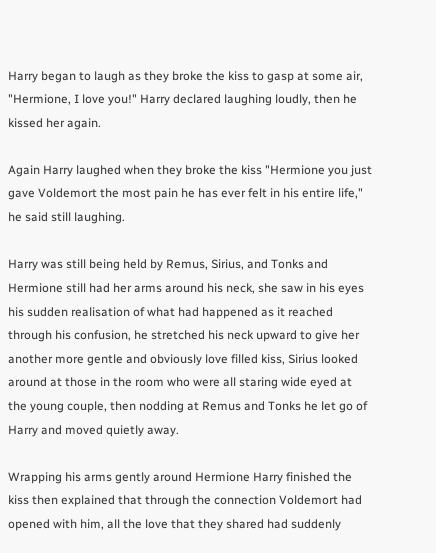Harry began to laugh as they broke the kiss to gasp at some air, "Hermione, I love you!" Harry declared laughing loudly, then he kissed her again.

Again Harry laughed when they broke the kiss "Hermione you just gave Voldemort the most pain he has ever felt in his entire life," he said still laughing.

Harry was still being held by Remus, Sirius, and Tonks and Hermione still had her arms around his neck, she saw in his eyes his sudden realisation of what had happened as it reached through his confusion, he stretched his neck upward to give her another more gentle and obviously love filled kiss, Sirius looked around at those in the room who were all staring wide eyed at the young couple, then nodding at Remus and Tonks he let go of Harry and moved quietly away.

Wrapping his arms gently around Hermione Harry finished the kiss then explained that through the connection Voldemort had opened with him, all the love that they shared had suddenly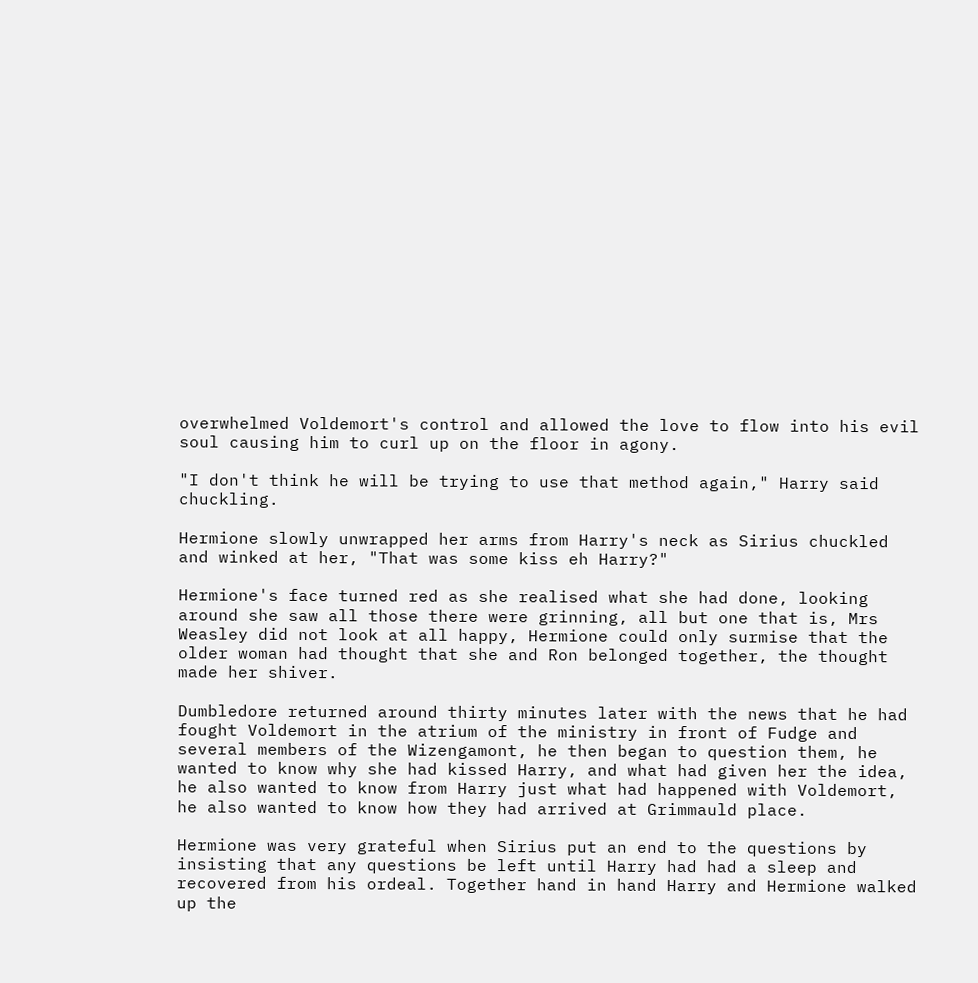overwhelmed Voldemort's control and allowed the love to flow into his evil soul causing him to curl up on the floor in agony.

"I don't think he will be trying to use that method again," Harry said chuckling.

Hermione slowly unwrapped her arms from Harry's neck as Sirius chuckled and winked at her, "That was some kiss eh Harry?"

Hermione's face turned red as she realised what she had done, looking around she saw all those there were grinning, all but one that is, Mrs Weasley did not look at all happy, Hermione could only surmise that the older woman had thought that she and Ron belonged together, the thought made her shiver.

Dumbledore returned around thirty minutes later with the news that he had fought Voldemort in the atrium of the ministry in front of Fudge and several members of the Wizengamont, he then began to question them, he wanted to know why she had kissed Harry, and what had given her the idea, he also wanted to know from Harry just what had happened with Voldemort, he also wanted to know how they had arrived at Grimmauld place.

Hermione was very grateful when Sirius put an end to the questions by insisting that any questions be left until Harry had had a sleep and recovered from his ordeal. Together hand in hand Harry and Hermione walked up the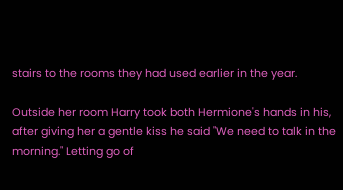stairs to the rooms they had used earlier in the year.

Outside her room Harry took both Hermione's hands in his, after giving her a gentle kiss he said "We need to talk in the morning." Letting go of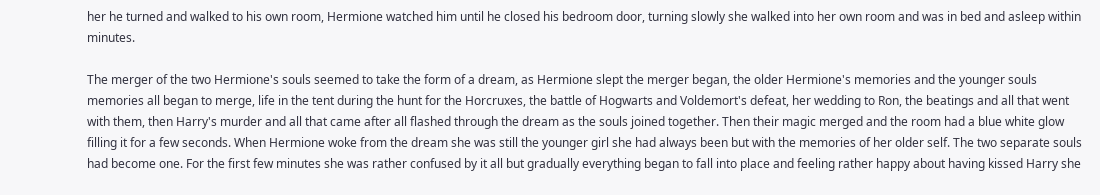her he turned and walked to his own room, Hermione watched him until he closed his bedroom door, turning slowly she walked into her own room and was in bed and asleep within minutes.

The merger of the two Hermione's souls seemed to take the form of a dream, as Hermione slept the merger began, the older Hermione's memories and the younger souls memories all began to merge, life in the tent during the hunt for the Horcruxes, the battle of Hogwarts and Voldemort's defeat, her wedding to Ron, the beatings and all that went with them, then Harry's murder and all that came after all flashed through the dream as the souls joined together. Then their magic merged and the room had a blue white glow filling it for a few seconds. When Hermione woke from the dream she was still the younger girl she had always been but with the memories of her older self. The two separate souls had become one. For the first few minutes she was rather confused by it all but gradually everything began to fall into place and feeling rather happy about having kissed Harry she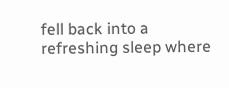fell back into a refreshing sleep where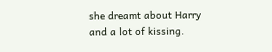she dreamt about Harry and a lot of kissing.